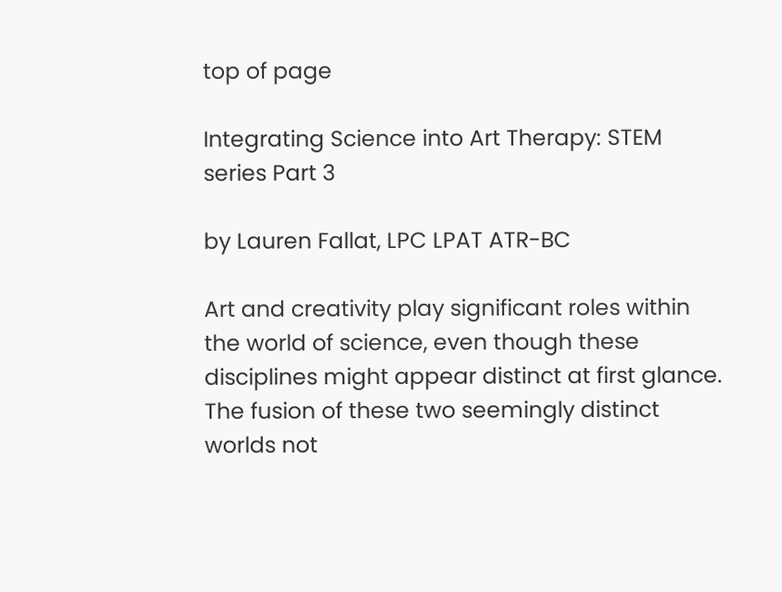top of page

Integrating Science into Art Therapy: STEM series Part 3

by Lauren Fallat, LPC LPAT ATR-BC

Art and creativity play significant roles within the world of science, even though these disciplines might appear distinct at first glance. The fusion of these two seemingly distinct worlds not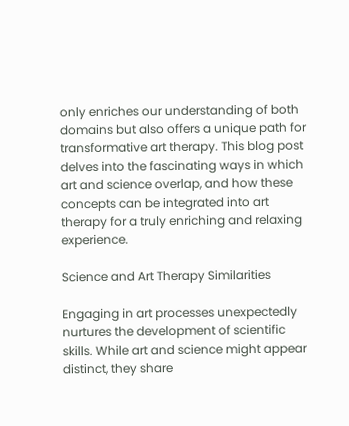only enriches our understanding of both domains but also offers a unique path for transformative art therapy. This blog post delves into the fascinating ways in which art and science overlap, and how these concepts can be integrated into art therapy for a truly enriching and relaxing experience.

Science and Art Therapy Similarities

Engaging in art processes unexpectedly nurtures the development of scientific skills. While art and science might appear distinct, they share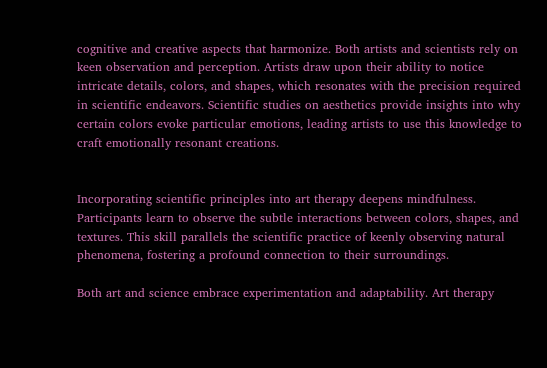cognitive and creative aspects that harmonize. Both artists and scientists rely on keen observation and perception. Artists draw upon their ability to notice intricate details, colors, and shapes, which resonates with the precision required in scientific endeavors. Scientific studies on aesthetics provide insights into why certain colors evoke particular emotions, leading artists to use this knowledge to craft emotionally resonant creations.


Incorporating scientific principles into art therapy deepens mindfulness. Participants learn to observe the subtle interactions between colors, shapes, and textures. This skill parallels the scientific practice of keenly observing natural phenomena, fostering a profound connection to their surroundings.

Both art and science embrace experimentation and adaptability. Art therapy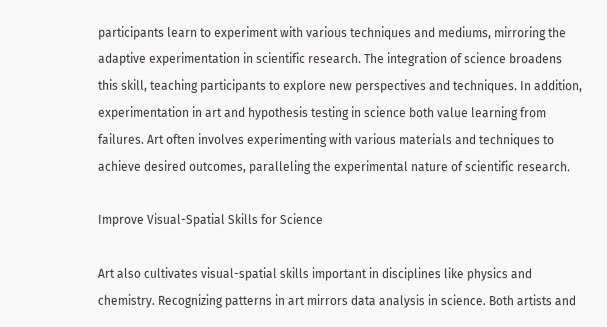participants learn to experiment with various techniques and mediums, mirroring the adaptive experimentation in scientific research. The integration of science broadens this skill, teaching participants to explore new perspectives and techniques. In addition, experimentation in art and hypothesis testing in science both value learning from failures. Art often involves experimenting with various materials and techniques to achieve desired outcomes, paralleling the experimental nature of scientific research.

Improve Visual-Spatial Skills for Science

Art also cultivates visual-spatial skills important in disciplines like physics and chemistry. Recognizing patterns in art mirrors data analysis in science. Both artists and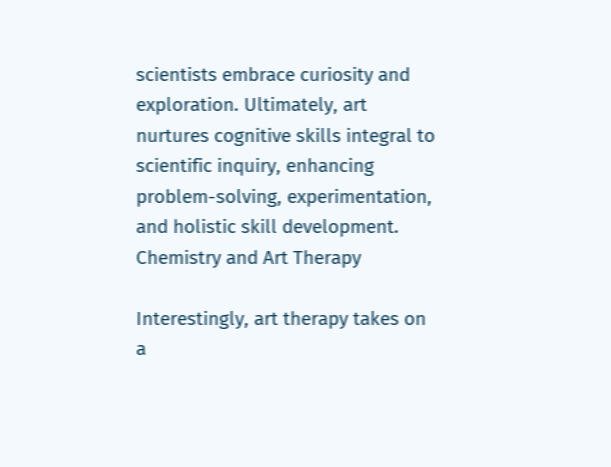scientists embrace curiosity and exploration. Ultimately, art nurtures cognitive skills integral to scientific inquiry, enhancing problem-solving, experimentation, and holistic skill development. Chemistry and Art Therapy

Interestingly, art therapy takes on a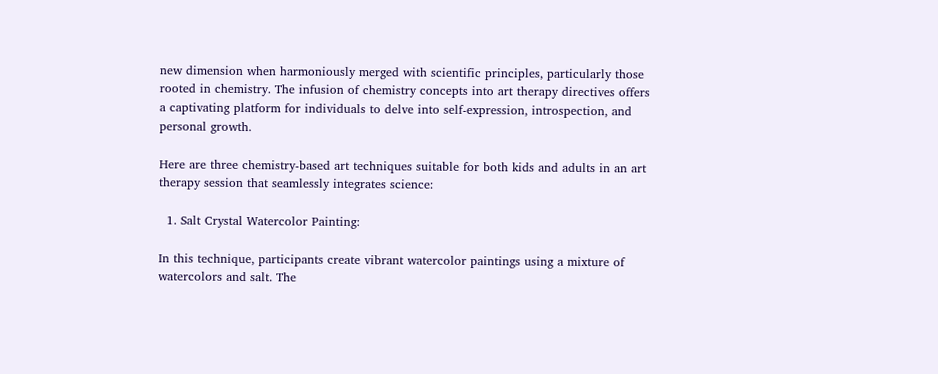new dimension when harmoniously merged with scientific principles, particularly those rooted in chemistry. The infusion of chemistry concepts into art therapy directives offers a captivating platform for individuals to delve into self-expression, introspection, and personal growth.

Here are three chemistry-based art techniques suitable for both kids and adults in an art therapy session that seamlessly integrates science:

  1. Salt Crystal Watercolor Painting:

In this technique, participants create vibrant watercolor paintings using a mixture of watercolors and salt. The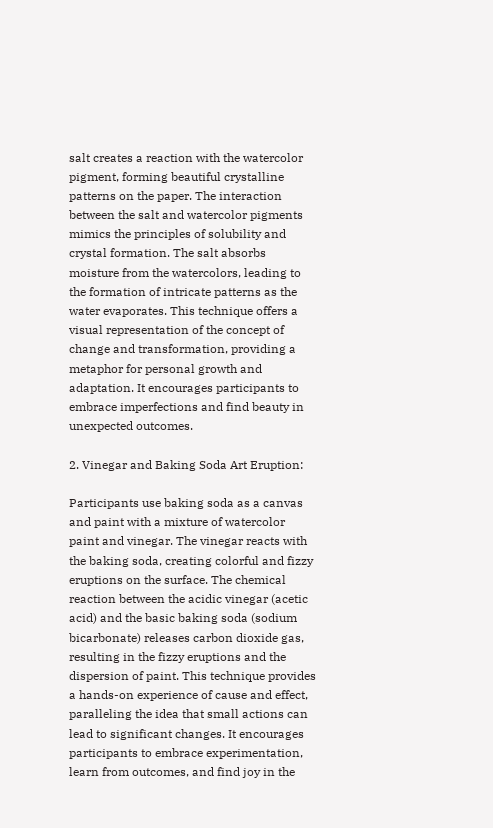salt creates a reaction with the watercolor pigment, forming beautiful crystalline patterns on the paper. The interaction between the salt and watercolor pigments mimics the principles of solubility and crystal formation. The salt absorbs moisture from the watercolors, leading to the formation of intricate patterns as the water evaporates. This technique offers a visual representation of the concept of change and transformation, providing a metaphor for personal growth and adaptation. It encourages participants to embrace imperfections and find beauty in unexpected outcomes.

2. Vinegar and Baking Soda Art Eruption:

Participants use baking soda as a canvas and paint with a mixture of watercolor paint and vinegar. The vinegar reacts with the baking soda, creating colorful and fizzy eruptions on the surface. The chemical reaction between the acidic vinegar (acetic acid) and the basic baking soda (sodium bicarbonate) releases carbon dioxide gas, resulting in the fizzy eruptions and the dispersion of paint. This technique provides a hands-on experience of cause and effect, paralleling the idea that small actions can lead to significant changes. It encourages participants to embrace experimentation, learn from outcomes, and find joy in the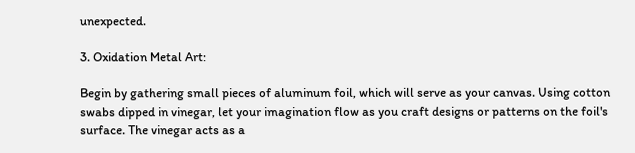unexpected.

3. Oxidation Metal Art:

Begin by gathering small pieces of aluminum foil, which will serve as your canvas. Using cotton swabs dipped in vinegar, let your imagination flow as you craft designs or patterns on the foil's surface. The vinegar acts as a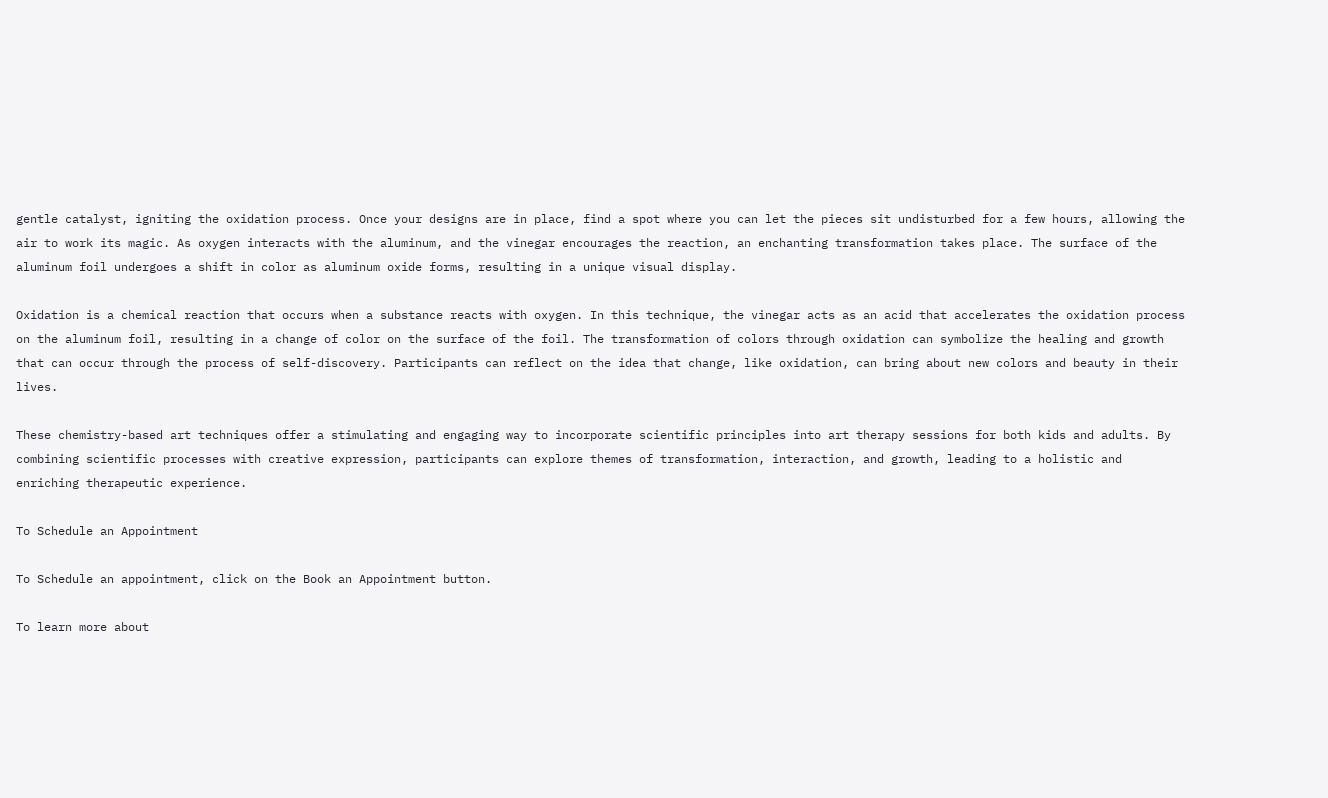gentle catalyst, igniting the oxidation process. Once your designs are in place, find a spot where you can let the pieces sit undisturbed for a few hours, allowing the air to work its magic. As oxygen interacts with the aluminum, and the vinegar encourages the reaction, an enchanting transformation takes place. The surface of the aluminum foil undergoes a shift in color as aluminum oxide forms, resulting in a unique visual display.

Oxidation is a chemical reaction that occurs when a substance reacts with oxygen. In this technique, the vinegar acts as an acid that accelerates the oxidation process on the aluminum foil, resulting in a change of color on the surface of the foil. The transformation of colors through oxidation can symbolize the healing and growth that can occur through the process of self-discovery. Participants can reflect on the idea that change, like oxidation, can bring about new colors and beauty in their lives.

These chemistry-based art techniques offer a stimulating and engaging way to incorporate scientific principles into art therapy sessions for both kids and adults. By combining scientific processes with creative expression, participants can explore themes of transformation, interaction, and growth, leading to a holistic and enriching therapeutic experience.

To Schedule an Appointment

To Schedule an appointment, click on the Book an Appointment button.

To learn more about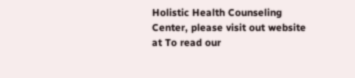Holistic Health Counseling Center, please visit out website at To read our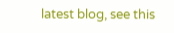latest blog, see this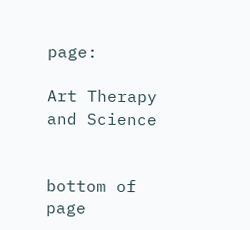page:

Art Therapy and Science


bottom of page